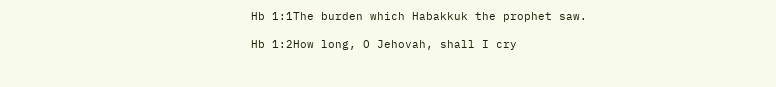Hb 1:1The burden which Habakkuk the prophet saw.

Hb 1:2How long, O Jehovah, shall I cry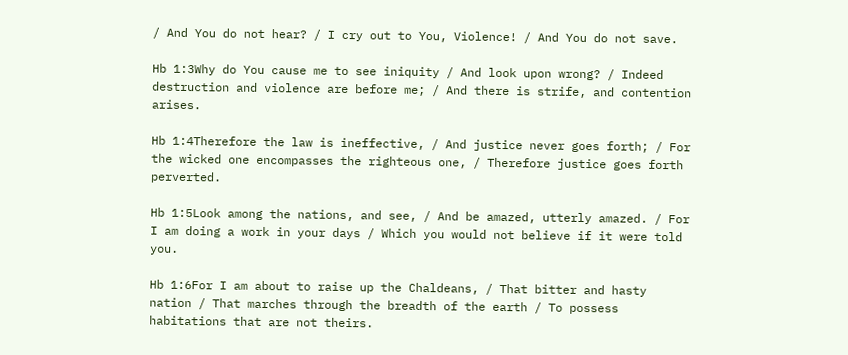/ And You do not hear? / I cry out to You, Violence! / And You do not save.

Hb 1:3Why do You cause me to see iniquity / And look upon wrong? / Indeed destruction and violence are before me; / And there is strife, and contention arises.

Hb 1:4Therefore the law is ineffective, / And justice never goes forth; / For the wicked one encompasses the righteous one, / Therefore justice goes forth perverted.

Hb 1:5Look among the nations, and see, / And be amazed, utterly amazed. / For I am doing a work in your days / Which you would not believe if it were told you.

Hb 1:6For I am about to raise up the Chaldeans, / That bitter and hasty nation / That marches through the breadth of the earth / To possess habitations that are not theirs.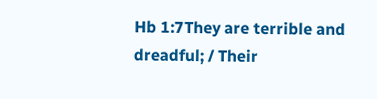Hb 1:7They are terrible and dreadful; / Their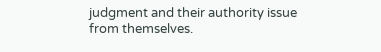judgment and their authority issue from themselves.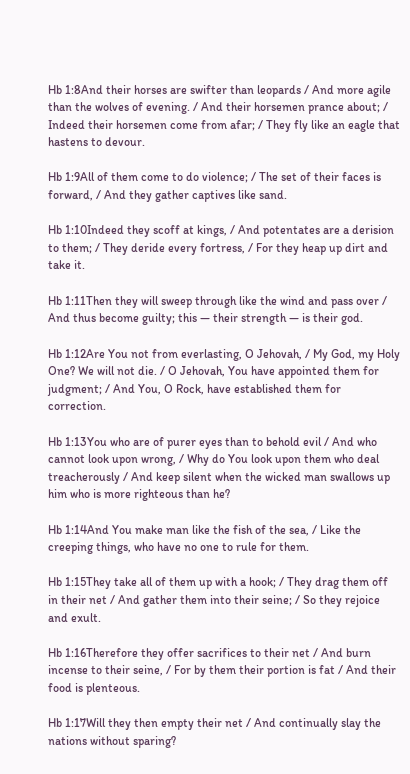Hb 1:8And their horses are swifter than leopards / And more agile than the wolves of evening. / And their horsemen prance about; / Indeed their horsemen come from afar; / They fly like an eagle that hastens to devour.

Hb 1:9All of them come to do violence; / The set of their faces is forward, / And they gather captives like sand.

Hb 1:10Indeed they scoff at kings, / And potentates are a derision to them; / They deride every fortress, / For they heap up dirt and take it.

Hb 1:11Then they will sweep through like the wind and pass over / And thus become guilty; this — their strength — is their god.

Hb 1:12Are You not from everlasting, O Jehovah, / My God, my Holy One? We will not die. / O Jehovah, You have appointed them for judgment; / And You, O Rock, have established them for correction.

Hb 1:13You who are of purer eyes than to behold evil / And who cannot look upon wrong, / Why do You look upon them who deal treacherously / And keep silent when the wicked man swallows up him who is more righteous than he?

Hb 1:14And You make man like the fish of the sea, / Like the creeping things, who have no one to rule for them.

Hb 1:15They take all of them up with a hook; / They drag them off in their net / And gather them into their seine; / So they rejoice and exult.

Hb 1:16Therefore they offer sacrifices to their net / And burn incense to their seine, / For by them their portion is fat / And their food is plenteous.

Hb 1:17Will they then empty their net / And continually slay the nations without sparing?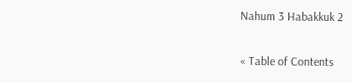Nahum 3 Habakkuk 2

« Table of Contents